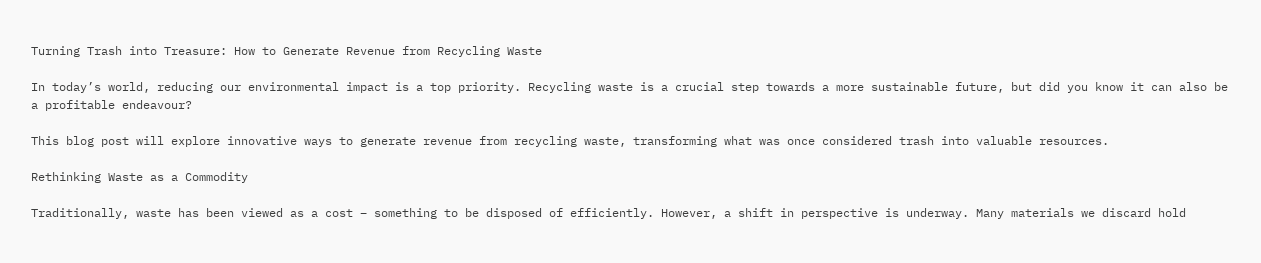Turning Trash into Treasure: How to Generate Revenue from Recycling Waste

In today’s world, reducing our environmental impact is a top priority. Recycling waste is a crucial step towards a more sustainable future, but did you know it can also be a profitable endeavour?

This blog post will explore innovative ways to generate revenue from recycling waste, transforming what was once considered trash into valuable resources.

Rethinking Waste as a Commodity

Traditionally, waste has been viewed as a cost – something to be disposed of efficiently. However, a shift in perspective is underway. Many materials we discard hold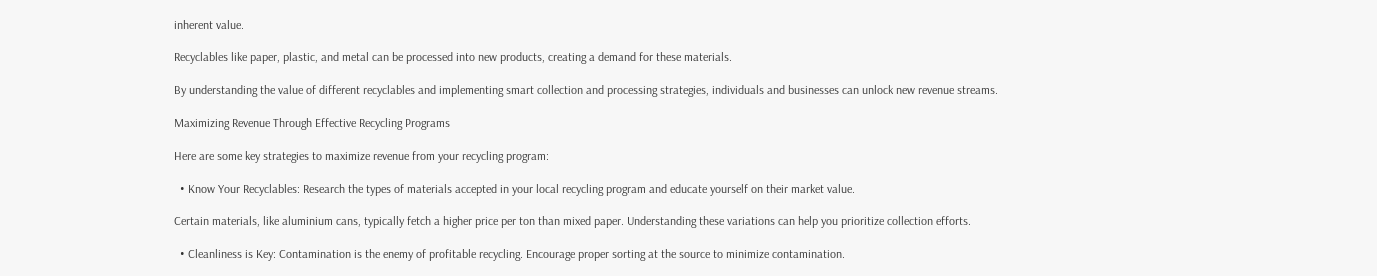inherent value.

Recyclables like paper, plastic, and metal can be processed into new products, creating a demand for these materials.

By understanding the value of different recyclables and implementing smart collection and processing strategies, individuals and businesses can unlock new revenue streams.

Maximizing Revenue Through Effective Recycling Programs

Here are some key strategies to maximize revenue from your recycling program:

  • Know Your Recyclables: Research the types of materials accepted in your local recycling program and educate yourself on their market value.

Certain materials, like aluminium cans, typically fetch a higher price per ton than mixed paper. Understanding these variations can help you prioritize collection efforts.

  • Cleanliness is Key: Contamination is the enemy of profitable recycling. Encourage proper sorting at the source to minimize contamination.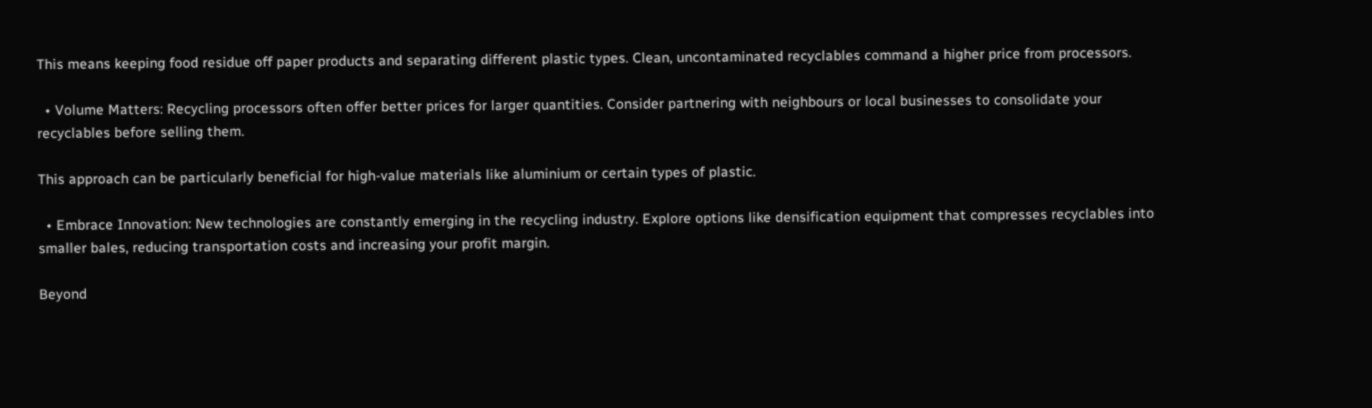This means keeping food residue off paper products and separating different plastic types. Clean, uncontaminated recyclables command a higher price from processors.

  • Volume Matters: Recycling processors often offer better prices for larger quantities. Consider partnering with neighbours or local businesses to consolidate your recyclables before selling them.

This approach can be particularly beneficial for high-value materials like aluminium or certain types of plastic.

  • Embrace Innovation: New technologies are constantly emerging in the recycling industry. Explore options like densification equipment that compresses recyclables into smaller bales, reducing transportation costs and increasing your profit margin.

Beyond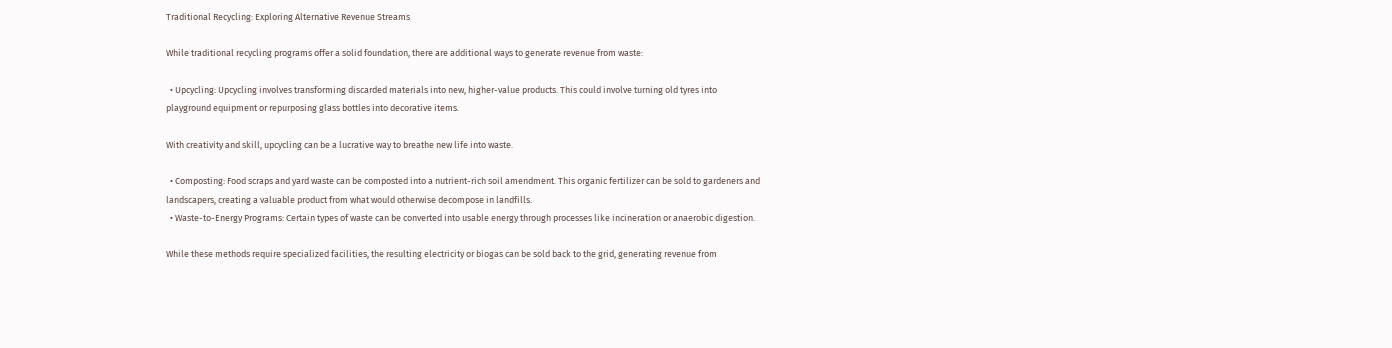Traditional Recycling: Exploring Alternative Revenue Streams

While traditional recycling programs offer a solid foundation, there are additional ways to generate revenue from waste:

  • Upcycling: Upcycling involves transforming discarded materials into new, higher-value products. This could involve turning old tyres into playground equipment or repurposing glass bottles into decorative items.

With creativity and skill, upcycling can be a lucrative way to breathe new life into waste.

  • Composting: Food scraps and yard waste can be composted into a nutrient-rich soil amendment. This organic fertilizer can be sold to gardeners and landscapers, creating a valuable product from what would otherwise decompose in landfills.
  • Waste-to-Energy Programs: Certain types of waste can be converted into usable energy through processes like incineration or anaerobic digestion.

While these methods require specialized facilities, the resulting electricity or biogas can be sold back to the grid, generating revenue from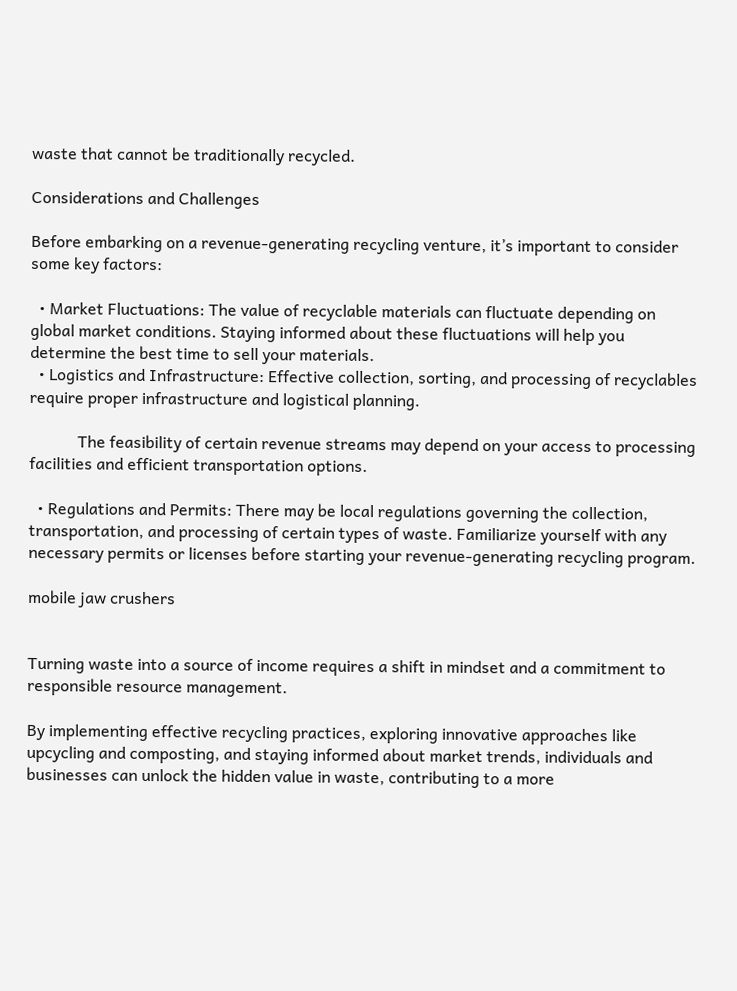waste that cannot be traditionally recycled.

Considerations and Challenges

Before embarking on a revenue-generating recycling venture, it’s important to consider some key factors:

  • Market Fluctuations: The value of recyclable materials can fluctuate depending on global market conditions. Staying informed about these fluctuations will help you determine the best time to sell your materials.
  • Logistics and Infrastructure: Effective collection, sorting, and processing of recyclables require proper infrastructure and logistical planning.

            The feasibility of certain revenue streams may depend on your access to processing facilities and efficient transportation options.

  • Regulations and Permits: There may be local regulations governing the collection, transportation, and processing of certain types of waste. Familiarize yourself with any necessary permits or licenses before starting your revenue-generating recycling program.

mobile jaw crushers


Turning waste into a source of income requires a shift in mindset and a commitment to responsible resource management.

By implementing effective recycling practices, exploring innovative approaches like upcycling and composting, and staying informed about market trends, individuals and businesses can unlock the hidden value in waste, contributing to a more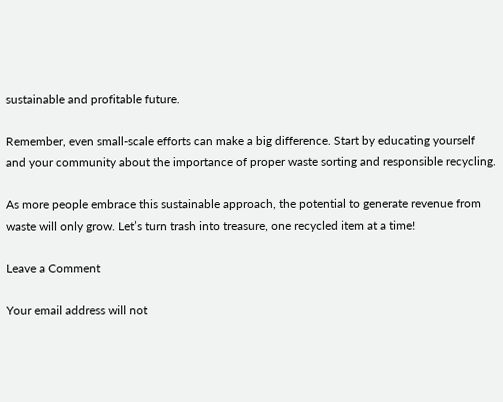sustainable and profitable future.

Remember, even small-scale efforts can make a big difference. Start by educating yourself and your community about the importance of proper waste sorting and responsible recycling.

As more people embrace this sustainable approach, the potential to generate revenue from waste will only grow. Let’s turn trash into treasure, one recycled item at a time!

Leave a Comment

Your email address will not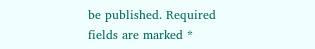be published. Required fields are marked *